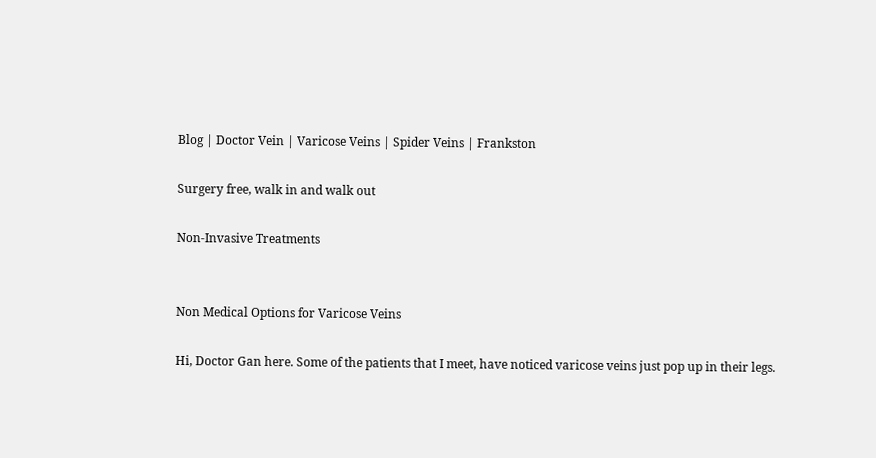Blog | Doctor Vein | Varicose Veins | Spider Veins | Frankston

Surgery free, walk in and walk out

Non-Invasive Treatments


Non Medical Options for Varicose Veins

Hi, Doctor Gan here. Some of the patients that I meet, have noticed varicose veins just pop up in their legs.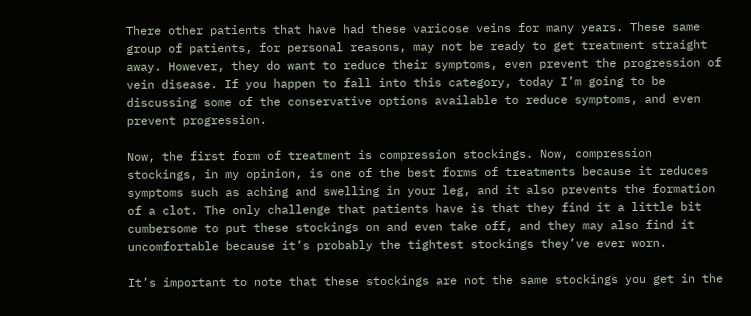There other patients that have had these varicose veins for many years. These same group of patients, for personal reasons, may not be ready to get treatment straight away. However, they do want to reduce their symptoms, even prevent the progression of vein disease. If you happen to fall into this category, today I’m going to be discussing some of the conservative options available to reduce symptoms, and even prevent progression.

Now, the first form of treatment is compression stockings. Now, compression stockings, in my opinion, is one of the best forms of treatments because it reduces symptoms such as aching and swelling in your leg, and it also prevents the formation of a clot. The only challenge that patients have is that they find it a little bit cumbersome to put these stockings on and even take off, and they may also find it uncomfortable because it’s probably the tightest stockings they’ve ever worn.

It’s important to note that these stockings are not the same stockings you get in the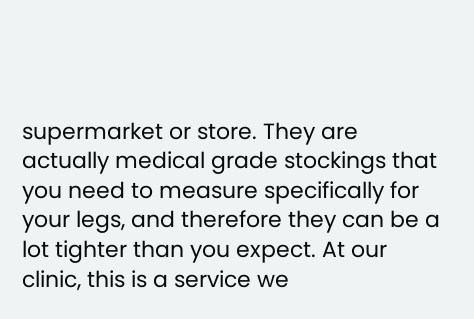supermarket or store. They are actually medical grade stockings that you need to measure specifically for your legs, and therefore they can be a lot tighter than you expect. At our clinic, this is a service we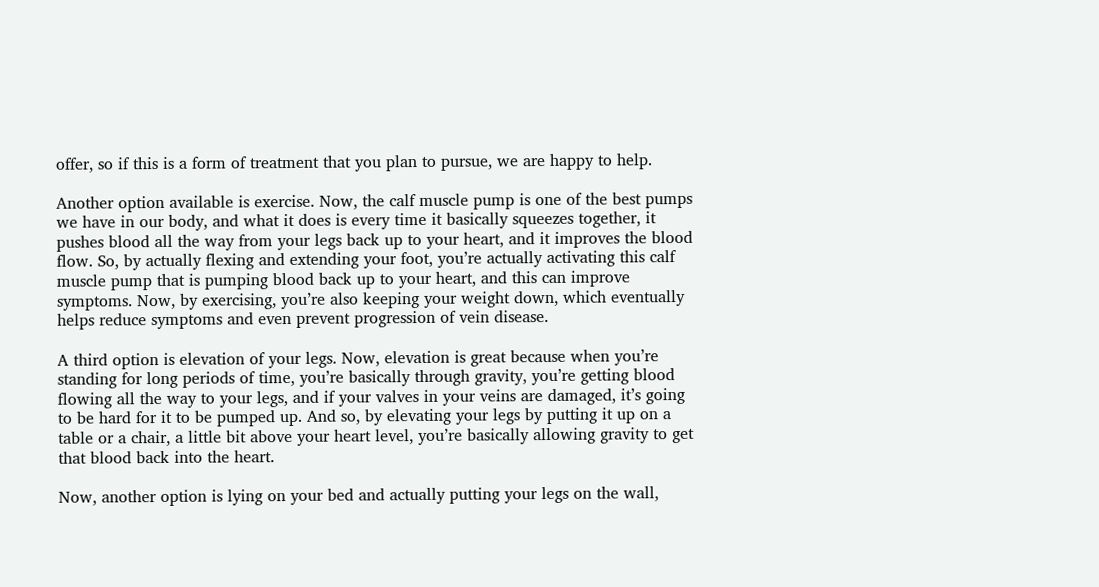offer, so if this is a form of treatment that you plan to pursue, we are happy to help.

Another option available is exercise. Now, the calf muscle pump is one of the best pumps we have in our body, and what it does is every time it basically squeezes together, it pushes blood all the way from your legs back up to your heart, and it improves the blood flow. So, by actually flexing and extending your foot, you’re actually activating this calf muscle pump that is pumping blood back up to your heart, and this can improve symptoms. Now, by exercising, you’re also keeping your weight down, which eventually helps reduce symptoms and even prevent progression of vein disease.

A third option is elevation of your legs. Now, elevation is great because when you’re standing for long periods of time, you’re basically through gravity, you’re getting blood flowing all the way to your legs, and if your valves in your veins are damaged, it’s going to be hard for it to be pumped up. And so, by elevating your legs by putting it up on a table or a chair, a little bit above your heart level, you’re basically allowing gravity to get that blood back into the heart.

Now, another option is lying on your bed and actually putting your legs on the wall,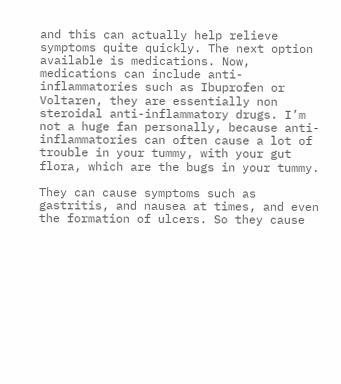and this can actually help relieve symptoms quite quickly. The next option available is medications. Now, medications can include anti-inflammatories such as Ibuprofen or Voltaren, they are essentially non steroidal anti-inflammatory drugs. I’m not a huge fan personally, because anti-inflammatories can often cause a lot of trouble in your tummy, with your gut flora, which are the bugs in your tummy.

They can cause symptoms such as gastritis, and nausea at times, and even the formation of ulcers. So they cause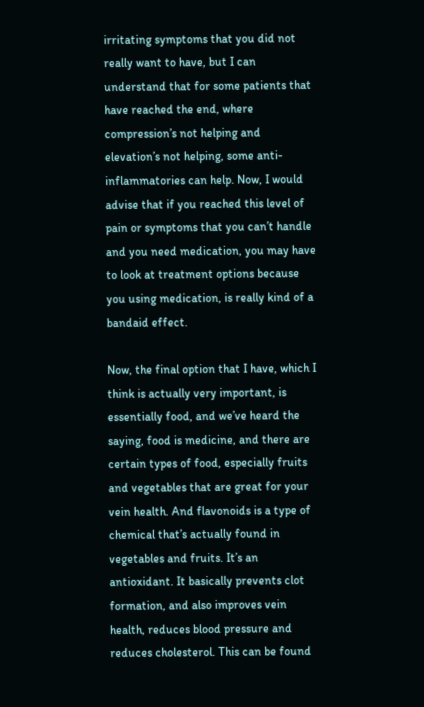irritating symptoms that you did not really want to have, but I can understand that for some patients that have reached the end, where compression’s not helping and elevation’s not helping, some anti-inflammatories can help. Now, I would advise that if you reached this level of pain or symptoms that you can’t handle and you need medication, you may have to look at treatment options because you using medication, is really kind of a bandaid effect.

Now, the final option that I have, which I think is actually very important, is essentially food, and we’ve heard the saying, food is medicine, and there are certain types of food, especially fruits and vegetables that are great for your vein health. And flavonoids is a type of chemical that’s actually found in vegetables and fruits. It’s an antioxidant. It basically prevents clot formation, and also improves vein health, reduces blood pressure and reduces cholesterol. This can be found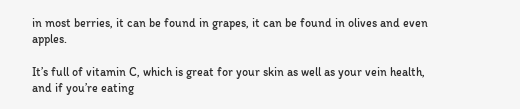in most berries, it can be found in grapes, it can be found in olives and even apples.

It’s full of vitamin C, which is great for your skin as well as your vein health, and if you’re eating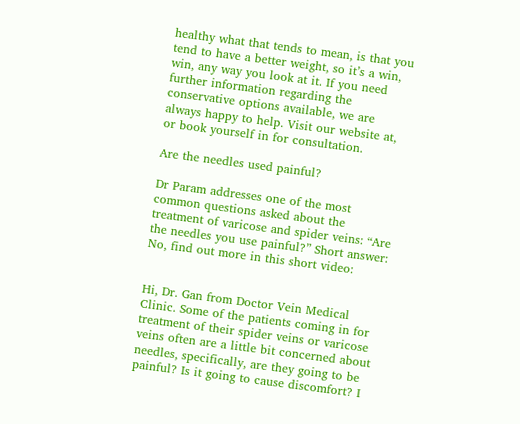healthy what that tends to mean, is that you tend to have a better weight, so it’s a win, win, any way you look at it. If you need further information regarding the conservative options available, we are always happy to help. Visit our website at, or book yourself in for consultation.

Are the needles used painful?

Dr Param addresses one of the most common questions asked about the treatment of varicose and spider veins: “Are the needles you use painful?” Short answer: No, find out more in this short video:


Hi, Dr. Gan from Doctor Vein Medical Clinic. Some of the patients coming in for treatment of their spider veins or varicose veins often are a little bit concerned about needles, specifically, are they going to be painful? Is it going to cause discomfort? I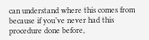can understand where this comes from because if you’ve never had this procedure done before,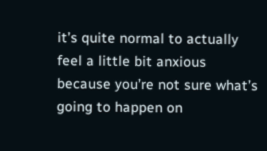it’s quite normal to actually feel a little bit anxious because you’re not sure what’s going to happen on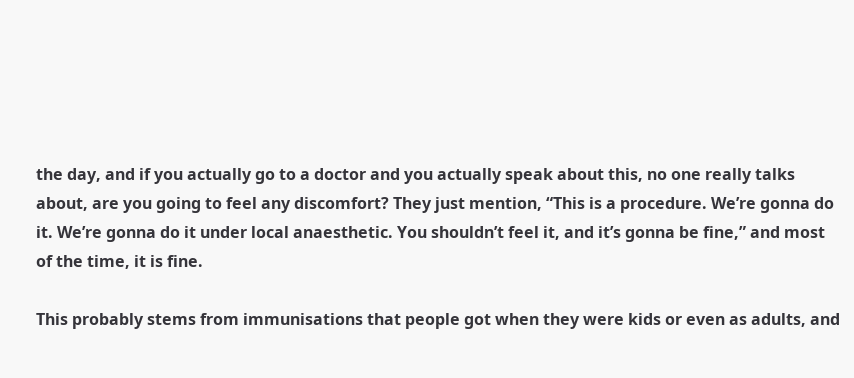the day, and if you actually go to a doctor and you actually speak about this, no one really talks about, are you going to feel any discomfort? They just mention, “This is a procedure. We’re gonna do it. We’re gonna do it under local anaesthetic. You shouldn’t feel it, and it’s gonna be fine,” and most of the time, it is fine.

This probably stems from immunisations that people got when they were kids or even as adults, and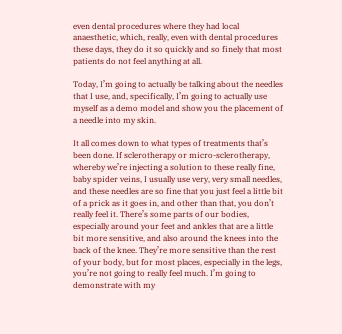even dental procedures where they had local anaesthetic, which, really, even with dental procedures these days, they do it so quickly and so finely that most patients do not feel anything at all.

Today, I’m going to actually be talking about the needles that I use, and, specifically, I’m going to actually use myself as a demo model and show you the placement of a needle into my skin.

It all comes down to what types of treatments that’s been done. If sclerotherapy or micro-sclerotherapy, whereby we’re injecting a solution to these really fine, baby spider veins, I usually use very, very small needles, and these needles are so fine that you just feel a little bit of a prick as it goes in, and other than that, you don’t really feel it. There’s some parts of our bodies, especially around your feet and ankles that are a little bit more sensitive, and also around the knees into the back of the knee. They’re more sensitive than the rest of your body, but for most places, especially in the legs, you’re not going to really feel much. I’m going to demonstrate with my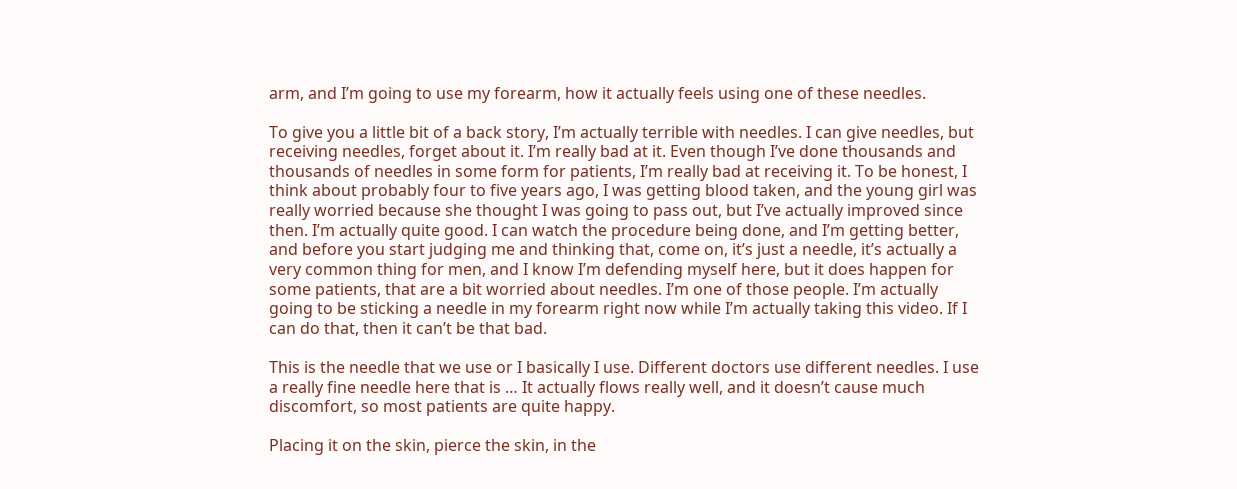arm, and I’m going to use my forearm, how it actually feels using one of these needles.

To give you a little bit of a back story, I’m actually terrible with needles. I can give needles, but receiving needles, forget about it. I’m really bad at it. Even though I’ve done thousands and thousands of needles in some form for patients, I’m really bad at receiving it. To be honest, I think about probably four to five years ago, I was getting blood taken, and the young girl was really worried because she thought I was going to pass out, but I’ve actually improved since then. I’m actually quite good. I can watch the procedure being done, and I’m getting better, and before you start judging me and thinking that, come on, it’s just a needle, it’s actually a very common thing for men, and I know I’m defending myself here, but it does happen for some patients, that are a bit worried about needles. I’m one of those people. I’m actually going to be sticking a needle in my forearm right now while I’m actually taking this video. If I can do that, then it can’t be that bad.

This is the needle that we use or I basically I use. Different doctors use different needles. I use a really fine needle here that is … It actually flows really well, and it doesn’t cause much discomfort, so most patients are quite happy.

Placing it on the skin, pierce the skin, in the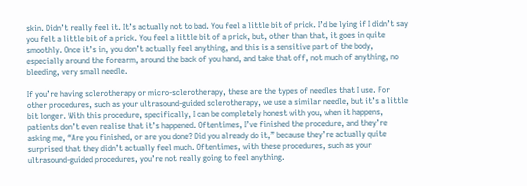skin. Didn’t really feel it. It’s actually not to bad. You feel a little bit of prick. I’d be lying if I didn’t say you felt a little bit of a prick. You feel a little bit of a prick, but, other than that, it goes in quite smoothly. Once it’s in, you don’t actually feel anything, and this is a sensitive part of the body, especially around the forearm, around the back of you hand, and take that off, not much of anything, no bleeding, very small needle.

If you’re having sclerotherapy or micro-sclerotherapy, these are the types of needles that I use. For other procedures, such as your ultrasound-guided sclerotherapy, we use a similar needle, but it’s a little bit longer. With this procedure, specifically, I can be completely honest with you, when it happens, patients don’t even realise that it’s happened. Oftentimes, I’ve finished the procedure, and they’re asking me, “Are you finished, or are you done? Did you already do it,” because they’re actually quite surprised that they didn’t actually feel much. Oftentimes, with these procedures, such as your ultrasound-guided procedures, you’re not really going to feel anything.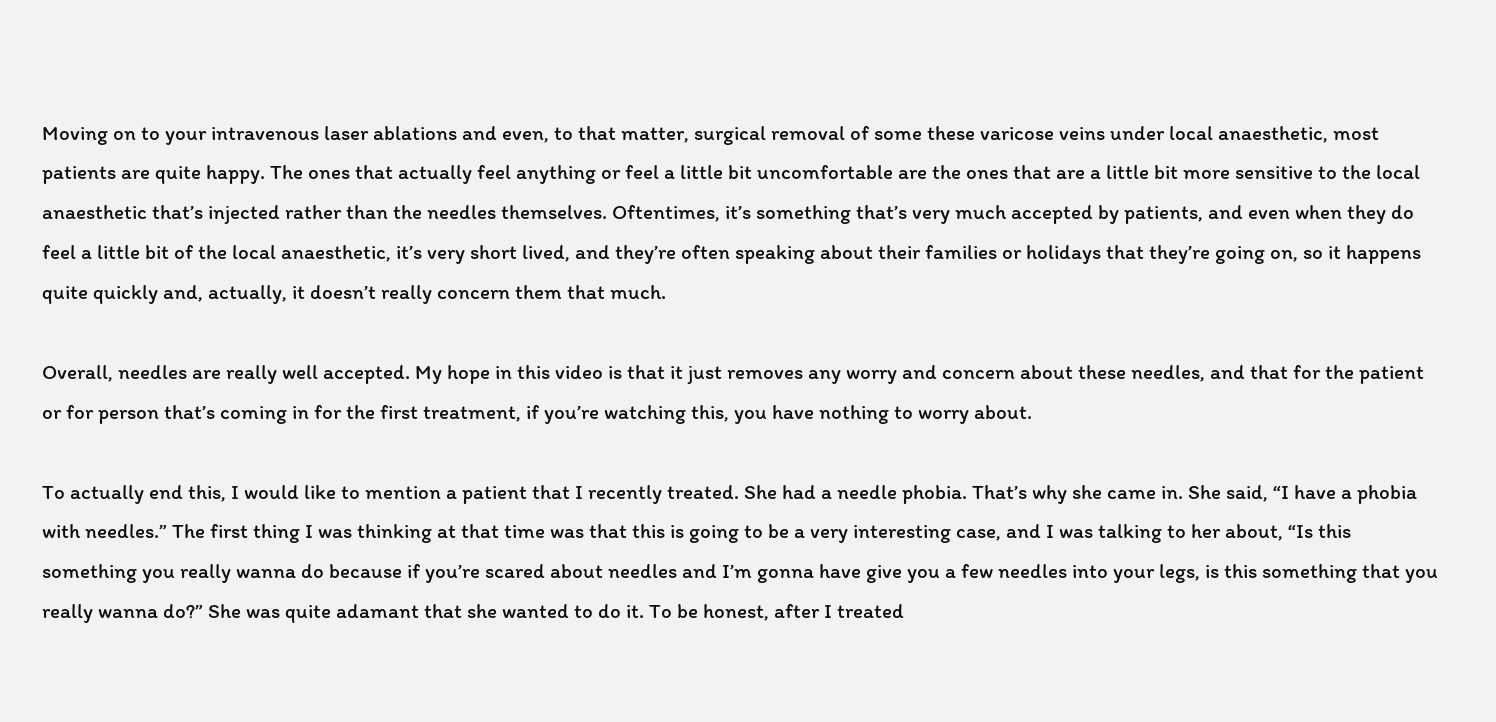Moving on to your intravenous laser ablations and even, to that matter, surgical removal of some these varicose veins under local anaesthetic, most patients are quite happy. The ones that actually feel anything or feel a little bit uncomfortable are the ones that are a little bit more sensitive to the local anaesthetic that’s injected rather than the needles themselves. Oftentimes, it’s something that’s very much accepted by patients, and even when they do feel a little bit of the local anaesthetic, it’s very short lived, and they’re often speaking about their families or holidays that they’re going on, so it happens quite quickly and, actually, it doesn’t really concern them that much.

Overall, needles are really well accepted. My hope in this video is that it just removes any worry and concern about these needles, and that for the patient or for person that’s coming in for the first treatment, if you’re watching this, you have nothing to worry about.

To actually end this, I would like to mention a patient that I recently treated. She had a needle phobia. That’s why she came in. She said, “I have a phobia with needles.” The first thing I was thinking at that time was that this is going to be a very interesting case, and I was talking to her about, “Is this something you really wanna do because if you’re scared about needles and I’m gonna have give you a few needles into your legs, is this something that you really wanna do?” She was quite adamant that she wanted to do it. To be honest, after I treated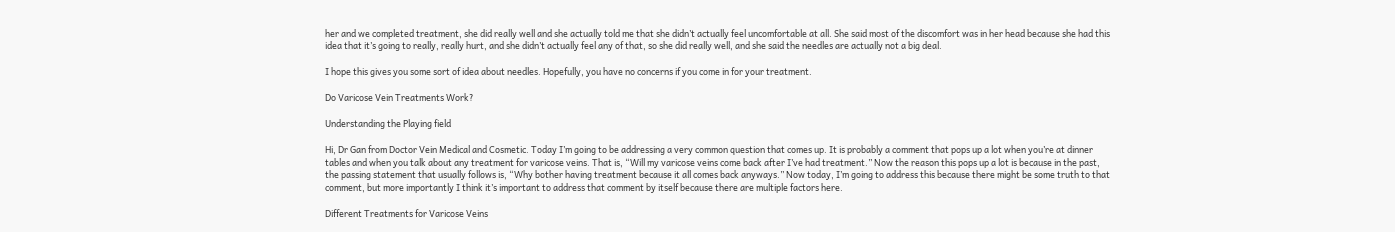her and we completed treatment, she did really well and she actually told me that she didn’t actually feel uncomfortable at all. She said most of the discomfort was in her head because she had this idea that it’s going to really, really hurt, and she didn’t actually feel any of that, so she did really well, and she said the needles are actually not a big deal.

I hope this gives you some sort of idea about needles. Hopefully, you have no concerns if you come in for your treatment.

Do Varicose Vein Treatments Work?

Understanding the Playing field

Hi, Dr Gan from Doctor Vein Medical and Cosmetic. Today I’m going to be addressing a very common question that comes up. It is probably a comment that pops up a lot when you’re at dinner tables and when you talk about any treatment for varicose veins. That is, “Will my varicose veins come back after I’ve had treatment.” Now the reason this pops up a lot is because in the past, the passing statement that usually follows is, “Why bother having treatment because it all comes back anyways.” Now today, I’m going to address this because there might be some truth to that comment, but more importantly I think it’s important to address that comment by itself because there are multiple factors here.

Different Treatments for Varicose Veins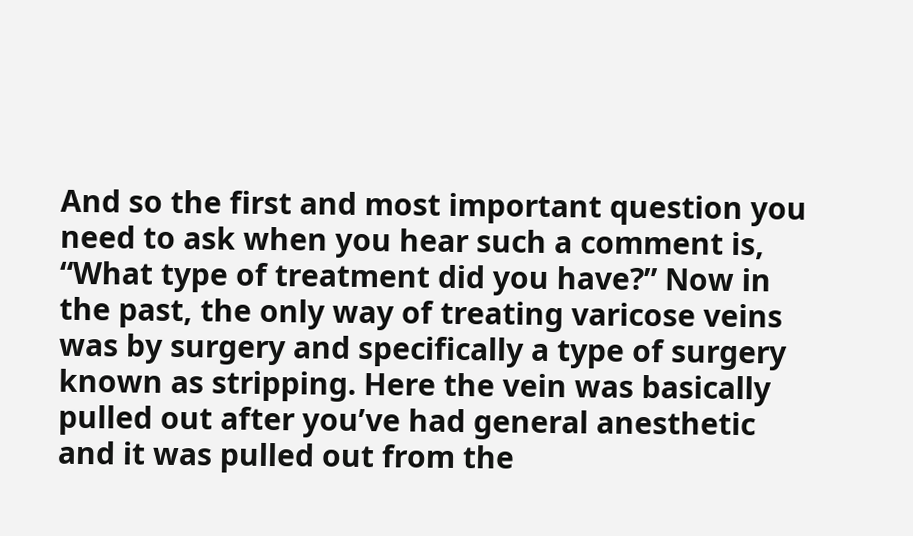And so the first and most important question you need to ask when you hear such a comment is, “What type of treatment did you have?” Now in the past, the only way of treating varicose veins was by surgery and specifically a type of surgery known as stripping. Here the vein was basically pulled out after you’ve had general anesthetic and it was pulled out from the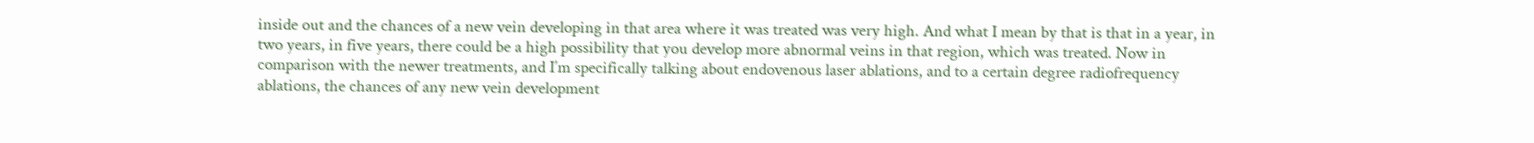inside out and the chances of a new vein developing in that area where it was treated was very high. And what I mean by that is that in a year, in two years, in five years, there could be a high possibility that you develop more abnormal veins in that region, which was treated. Now in comparison with the newer treatments, and I’m specifically talking about endovenous laser ablations, and to a certain degree radiofrequency ablations, the chances of any new vein development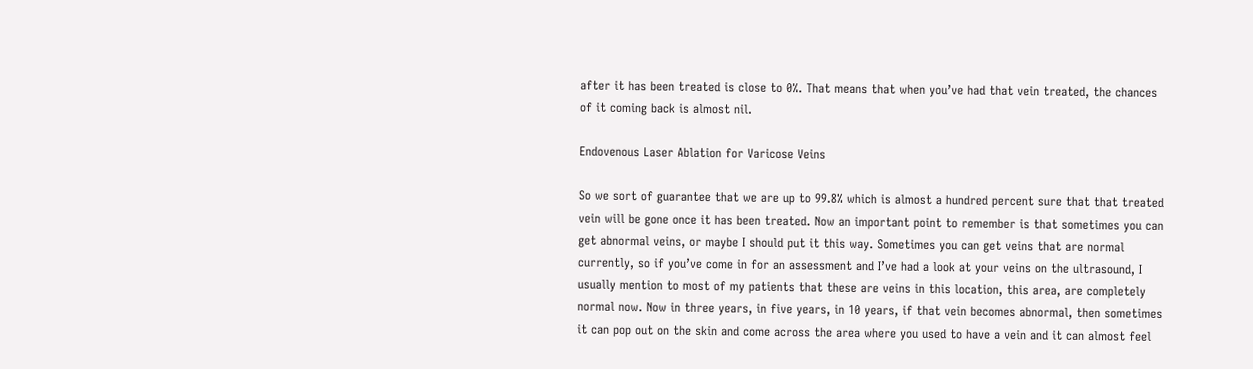after it has been treated is close to 0%. That means that when you’ve had that vein treated, the chances of it coming back is almost nil.

Endovenous Laser Ablation for Varicose Veins

So we sort of guarantee that we are up to 99.8% which is almost a hundred percent sure that that treated vein will be gone once it has been treated. Now an important point to remember is that sometimes you can get abnormal veins, or maybe I should put it this way. Sometimes you can get veins that are normal currently, so if you’ve come in for an assessment and I’ve had a look at your veins on the ultrasound, I usually mention to most of my patients that these are veins in this location, this area, are completely normal now. Now in three years, in five years, in 10 years, if that vein becomes abnormal, then sometimes it can pop out on the skin and come across the area where you used to have a vein and it can almost feel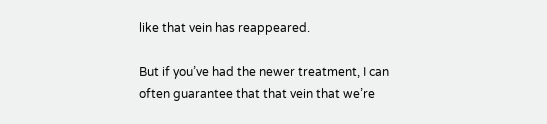like that vein has reappeared.

But if you’ve had the newer treatment, I can often guarantee that that vein that we’re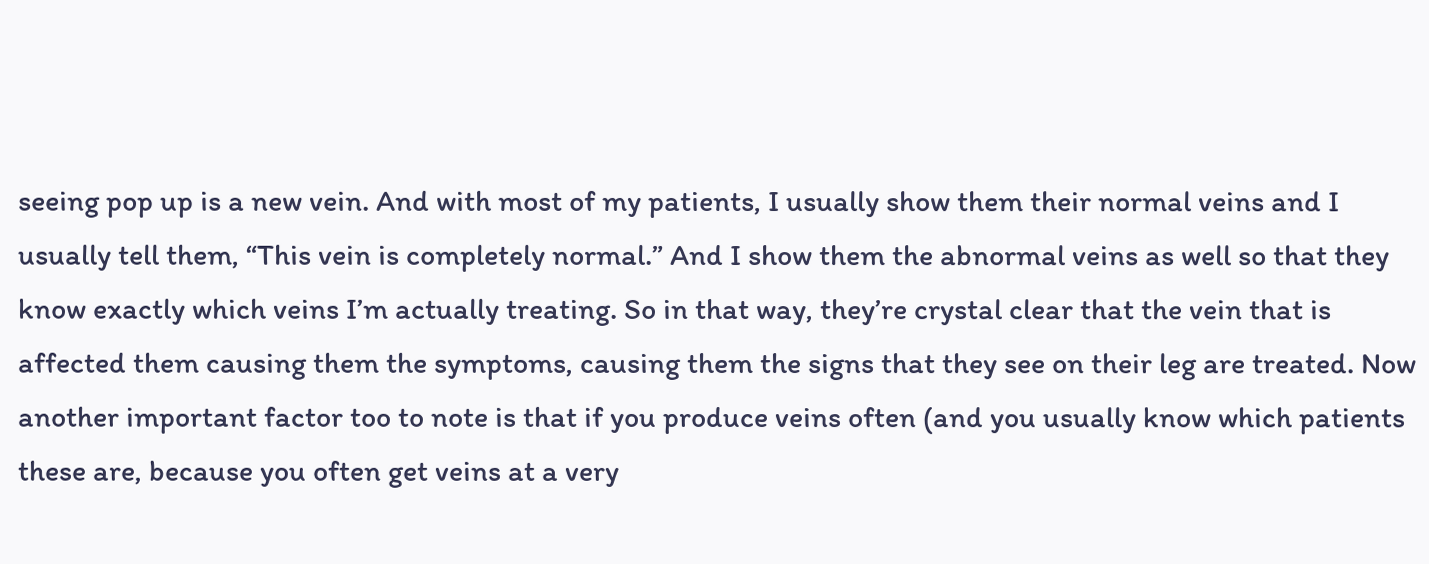seeing pop up is a new vein. And with most of my patients, I usually show them their normal veins and I usually tell them, “This vein is completely normal.” And I show them the abnormal veins as well so that they know exactly which veins I’m actually treating. So in that way, they’re crystal clear that the vein that is affected them causing them the symptoms, causing them the signs that they see on their leg are treated. Now another important factor too to note is that if you produce veins often (and you usually know which patients these are, because you often get veins at a very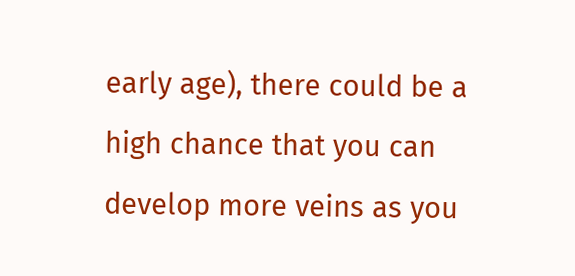early age), there could be a high chance that you can develop more veins as you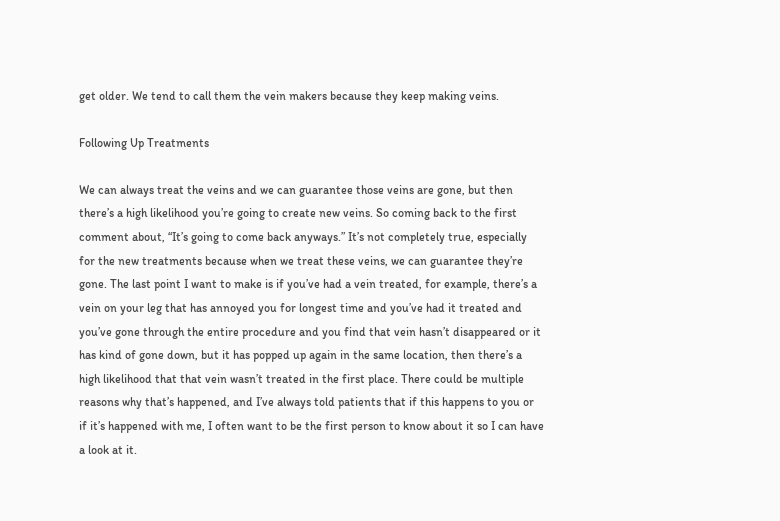get older. We tend to call them the vein makers because they keep making veins.

Following Up Treatments

We can always treat the veins and we can guarantee those veins are gone, but then there’s a high likelihood you’re going to create new veins. So coming back to the first comment about, “It’s going to come back anyways.” It’s not completely true, especially for the new treatments because when we treat these veins, we can guarantee they’re gone. The last point I want to make is if you’ve had a vein treated, for example, there’s a vein on your leg that has annoyed you for longest time and you’ve had it treated and you’ve gone through the entire procedure and you find that vein hasn’t disappeared or it has kind of gone down, but it has popped up again in the same location, then there’s a high likelihood that that vein wasn’t treated in the first place. There could be multiple reasons why that’s happened, and I’ve always told patients that if this happens to you or if it’s happened with me, I often want to be the first person to know about it so I can have a look at it.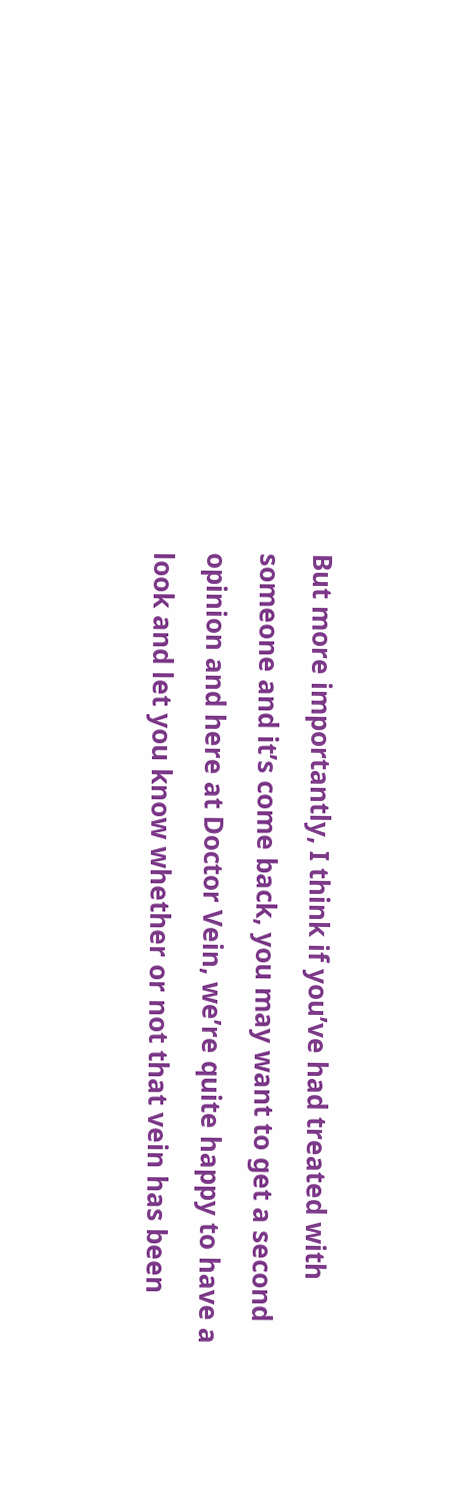But more importantly, I think if you’ve had treated with someone and it’s come back, you may want to get a second opinion and here at Doctor Vein, we’re quite happy to have a look and let you know whether or not that vein has been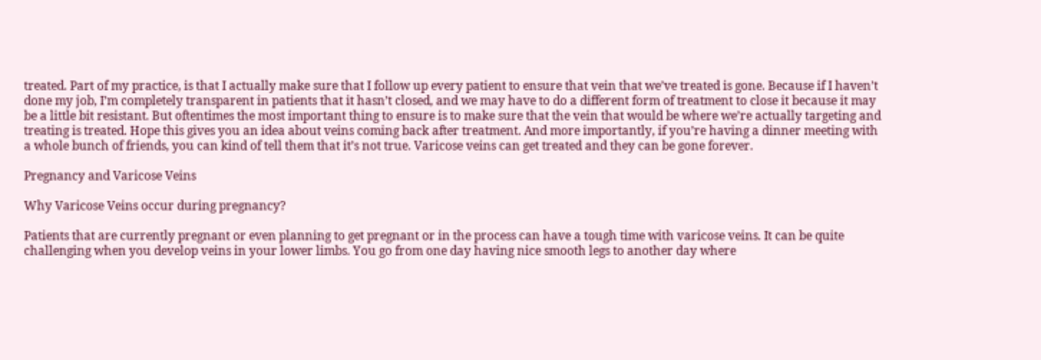treated. Part of my practice, is that I actually make sure that I follow up every patient to ensure that vein that we’ve treated is gone. Because if I haven’t done my job, I’m completely transparent in patients that it hasn’t closed, and we may have to do a different form of treatment to close it because it may be a little bit resistant. But oftentimes the most important thing to ensure is to make sure that the vein that would be where we’re actually targeting and treating is treated. Hope this gives you an idea about veins coming back after treatment. And more importantly, if you’re having a dinner meeting with a whole bunch of friends, you can kind of tell them that it’s not true. Varicose veins can get treated and they can be gone forever.

Pregnancy and Varicose Veins

Why Varicose Veins occur during pregnancy?

Patients that are currently pregnant or even planning to get pregnant or in the process can have a tough time with varicose veins. It can be quite challenging when you develop veins in your lower limbs. You go from one day having nice smooth legs to another day where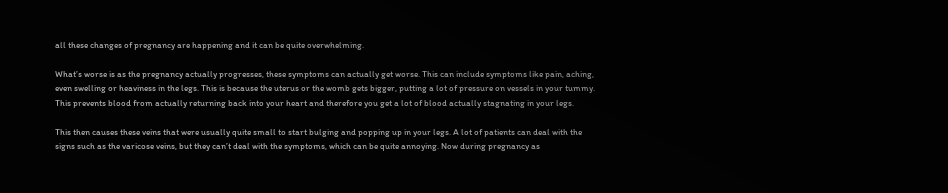all these changes of pregnancy are happening and it can be quite overwhelming.

What’s worse is as the pregnancy actually progresses, these symptoms can actually get worse. This can include symptoms like pain, aching, even swelling or heaviness in the legs. This is because the uterus or the womb gets bigger, putting a lot of pressure on vessels in your tummy. This prevents blood from actually returning back into your heart and therefore you get a lot of blood actually stagnating in your legs.

This then causes these veins that were usually quite small to start bulging and popping up in your legs. A lot of patients can deal with the signs such as the varicose veins, but they can’t deal with the symptoms, which can be quite annoying. Now during pregnancy as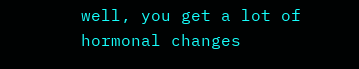well, you get a lot of hormonal changes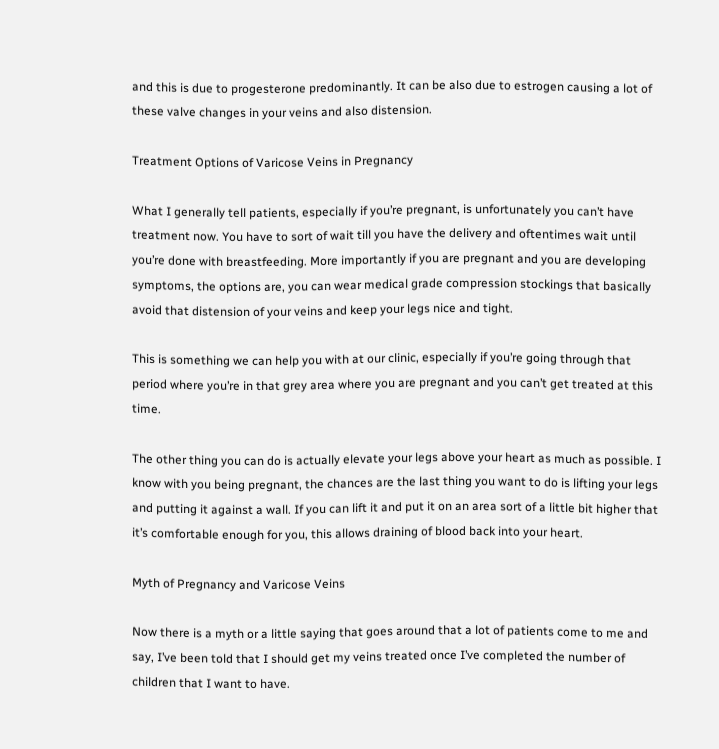and this is due to progesterone predominantly. It can be also due to estrogen causing a lot of these valve changes in your veins and also distension.

Treatment Options of Varicose Veins in Pregnancy

What I generally tell patients, especially if you’re pregnant, is unfortunately you can’t have treatment now. You have to sort of wait till you have the delivery and oftentimes wait until you’re done with breastfeeding. More importantly if you are pregnant and you are developing symptoms, the options are, you can wear medical grade compression stockings that basically avoid that distension of your veins and keep your legs nice and tight.

This is something we can help you with at our clinic, especially if you’re going through that period where you’re in that grey area where you are pregnant and you can’t get treated at this time.

The other thing you can do is actually elevate your legs above your heart as much as possible. I know with you being pregnant, the chances are the last thing you want to do is lifting your legs and putting it against a wall. If you can lift it and put it on an area sort of a little bit higher that it’s comfortable enough for you, this allows draining of blood back into your heart.

Myth of Pregnancy and Varicose Veins

Now there is a myth or a little saying that goes around that a lot of patients come to me and say, I’ve been told that I should get my veins treated once I’ve completed the number of children that I want to have.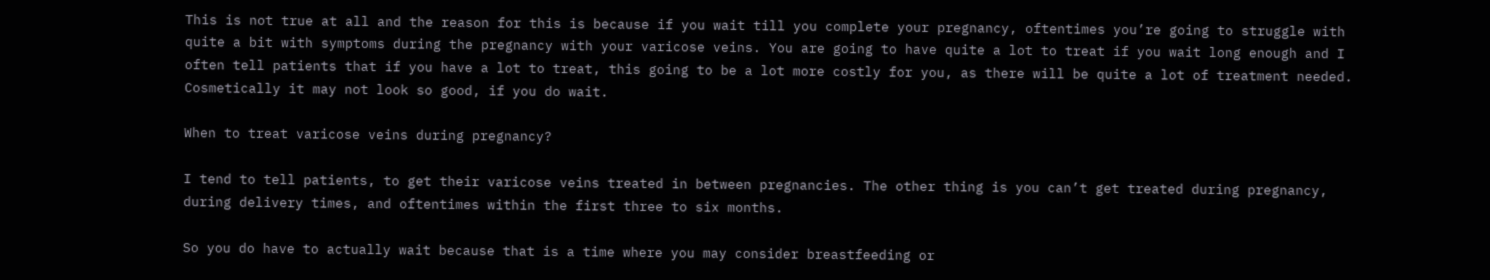This is not true at all and the reason for this is because if you wait till you complete your pregnancy, oftentimes you’re going to struggle with quite a bit with symptoms during the pregnancy with your varicose veins. You are going to have quite a lot to treat if you wait long enough and I often tell patients that if you have a lot to treat, this going to be a lot more costly for you, as there will be quite a lot of treatment needed. Cosmetically it may not look so good, if you do wait.

When to treat varicose veins during pregnancy?

I tend to tell patients, to get their varicose veins treated in between pregnancies. The other thing is you can’t get treated during pregnancy, during delivery times, and oftentimes within the first three to six months.

So you do have to actually wait because that is a time where you may consider breastfeeding or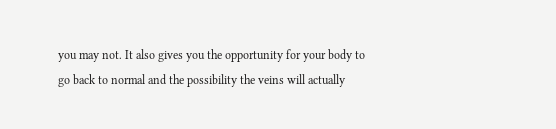you may not. It also gives you the opportunity for your body to go back to normal and the possibility the veins will actually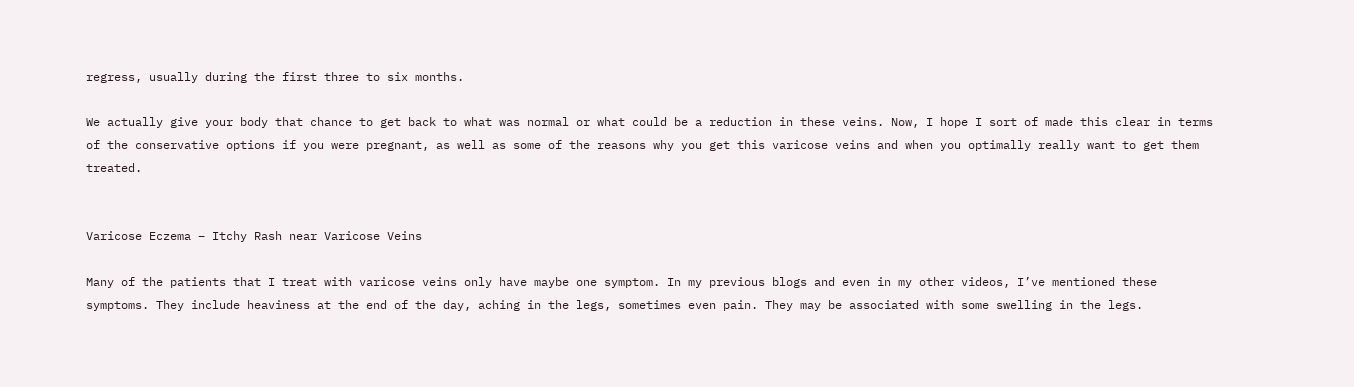regress, usually during the first three to six months.

We actually give your body that chance to get back to what was normal or what could be a reduction in these veins. Now, I hope I sort of made this clear in terms of the conservative options if you were pregnant, as well as some of the reasons why you get this varicose veins and when you optimally really want to get them treated.


Varicose Eczema – Itchy Rash near Varicose Veins

Many of the patients that I treat with varicose veins only have maybe one symptom. In my previous blogs and even in my other videos, I’ve mentioned these symptoms. They include heaviness at the end of the day, aching in the legs, sometimes even pain. They may be associated with some swelling in the legs.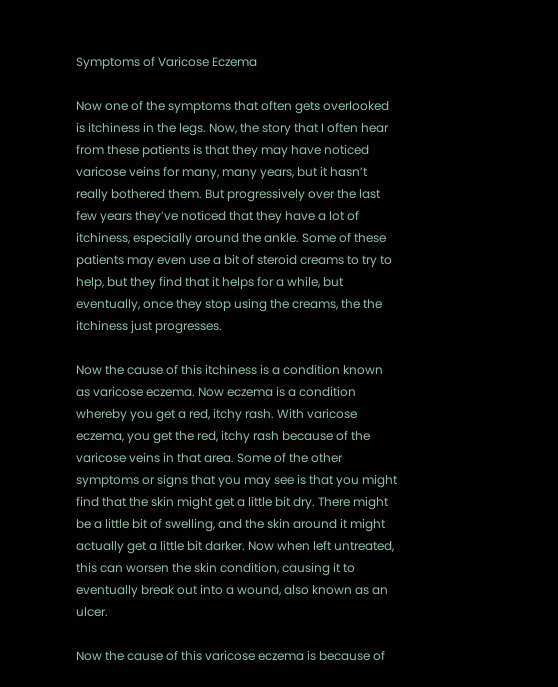Symptoms of Varicose Eczema

Now one of the symptoms that often gets overlooked is itchiness in the legs. Now, the story that I often hear from these patients is that they may have noticed varicose veins for many, many years, but it hasn’t really bothered them. But progressively over the last few years they’ve noticed that they have a lot of itchiness, especially around the ankle. Some of these patients may even use a bit of steroid creams to try to help, but they find that it helps for a while, but eventually, once they stop using the creams, the the itchiness just progresses.

Now the cause of this itchiness is a condition known as varicose eczema. Now eczema is a condition whereby you get a red, itchy rash. With varicose eczema, you get the red, itchy rash because of the varicose veins in that area. Some of the other symptoms or signs that you may see is that you might find that the skin might get a little bit dry. There might be a little bit of swelling, and the skin around it might actually get a little bit darker. Now when left untreated, this can worsen the skin condition, causing it to eventually break out into a wound, also known as an ulcer.

Now the cause of this varicose eczema is because of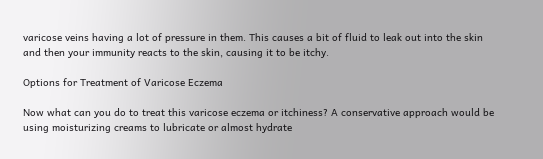varicose veins having a lot of pressure in them. This causes a bit of fluid to leak out into the skin and then your immunity reacts to the skin, causing it to be itchy.

Options for Treatment of Varicose Eczema

Now what can you do to treat this varicose eczema or itchiness? A conservative approach would be using moisturizing creams to lubricate or almost hydrate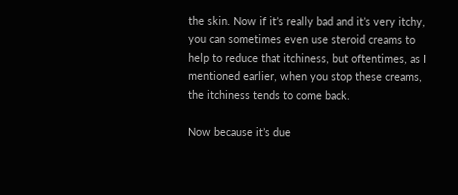the skin. Now if it’s really bad and it’s very itchy, you can sometimes even use steroid creams to help to reduce that itchiness, but oftentimes, as I mentioned earlier, when you stop these creams, the itchiness tends to come back.

Now because it’s due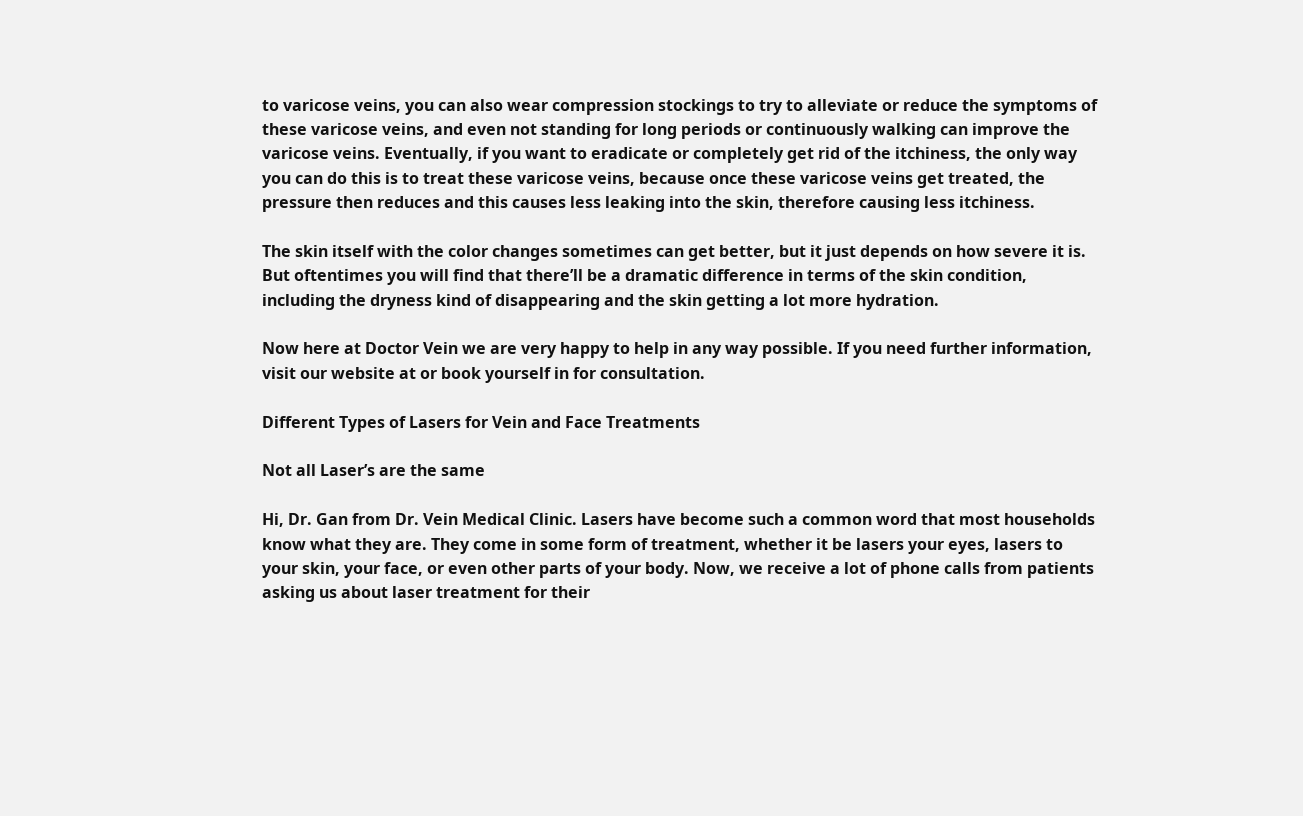to varicose veins, you can also wear compression stockings to try to alleviate or reduce the symptoms of these varicose veins, and even not standing for long periods or continuously walking can improve the varicose veins. Eventually, if you want to eradicate or completely get rid of the itchiness, the only way you can do this is to treat these varicose veins, because once these varicose veins get treated, the pressure then reduces and this causes less leaking into the skin, therefore causing less itchiness.

The skin itself with the color changes sometimes can get better, but it just depends on how severe it is. But oftentimes you will find that there’ll be a dramatic difference in terms of the skin condition, including the dryness kind of disappearing and the skin getting a lot more hydration.

Now here at Doctor Vein we are very happy to help in any way possible. If you need further information, visit our website at or book yourself in for consultation.

Different Types of Lasers for Vein and Face Treatments

Not all Laser’s are the same

Hi, Dr. Gan from Dr. Vein Medical Clinic. Lasers have become such a common word that most households know what they are. They come in some form of treatment, whether it be lasers your eyes, lasers to your skin, your face, or even other parts of your body. Now, we receive a lot of phone calls from patients asking us about laser treatment for their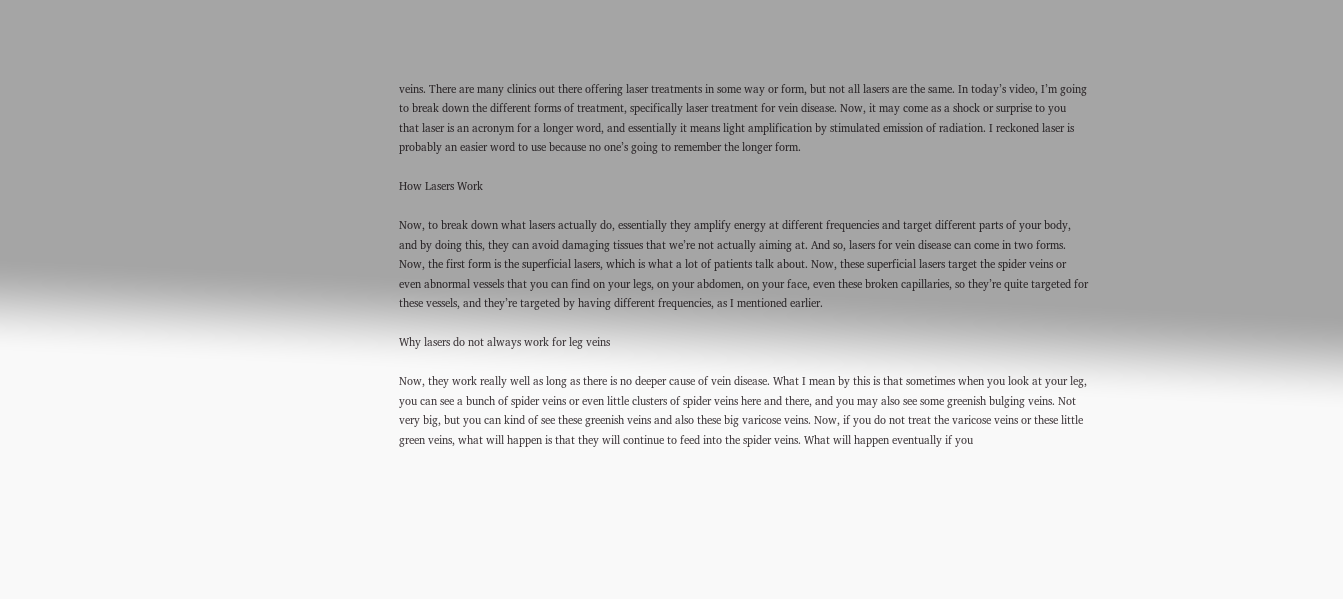veins. There are many clinics out there offering laser treatments in some way or form, but not all lasers are the same. In today’s video, I’m going to break down the different forms of treatment, specifically laser treatment for vein disease. Now, it may come as a shock or surprise to you that laser is an acronym for a longer word, and essentially it means light amplification by stimulated emission of radiation. I reckoned laser is probably an easier word to use because no one’s going to remember the longer form.

How Lasers Work

Now, to break down what lasers actually do, essentially they amplify energy at different frequencies and target different parts of your body, and by doing this, they can avoid damaging tissues that we’re not actually aiming at. And so, lasers for vein disease can come in two forms. Now, the first form is the superficial lasers, which is what a lot of patients talk about. Now, these superficial lasers target the spider veins or even abnormal vessels that you can find on your legs, on your abdomen, on your face, even these broken capillaries, so they’re quite targeted for these vessels, and they’re targeted by having different frequencies, as I mentioned earlier.

Why lasers do not always work for leg veins

Now, they work really well as long as there is no deeper cause of vein disease. What I mean by this is that sometimes when you look at your leg, you can see a bunch of spider veins or even little clusters of spider veins here and there, and you may also see some greenish bulging veins. Not very big, but you can kind of see these greenish veins and also these big varicose veins. Now, if you do not treat the varicose veins or these little green veins, what will happen is that they will continue to feed into the spider veins. What will happen eventually if you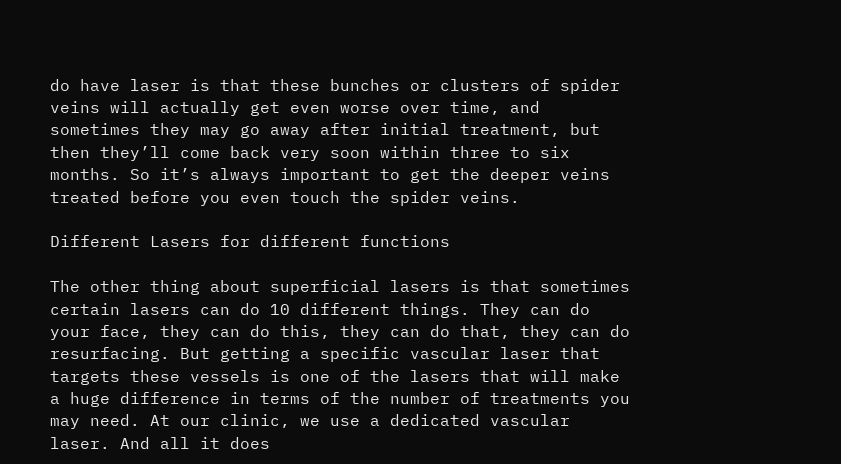do have laser is that these bunches or clusters of spider veins will actually get even worse over time, and sometimes they may go away after initial treatment, but then they’ll come back very soon within three to six months. So it’s always important to get the deeper veins treated before you even touch the spider veins.

Different Lasers for different functions

The other thing about superficial lasers is that sometimes certain lasers can do 10 different things. They can do your face, they can do this, they can do that, they can do resurfacing. But getting a specific vascular laser that targets these vessels is one of the lasers that will make a huge difference in terms of the number of treatments you may need. At our clinic, we use a dedicated vascular laser. And all it does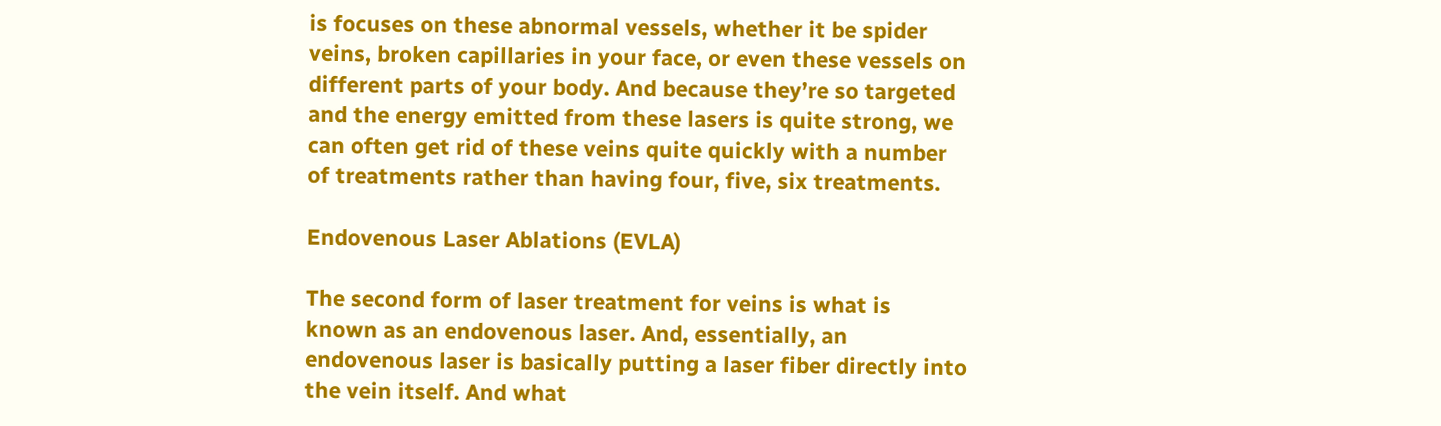is focuses on these abnormal vessels, whether it be spider veins, broken capillaries in your face, or even these vessels on different parts of your body. And because they’re so targeted and the energy emitted from these lasers is quite strong, we can often get rid of these veins quite quickly with a number of treatments rather than having four, five, six treatments.

Endovenous Laser Ablations (EVLA)

The second form of laser treatment for veins is what is known as an endovenous laser. And, essentially, an endovenous laser is basically putting a laser fiber directly into the vein itself. And what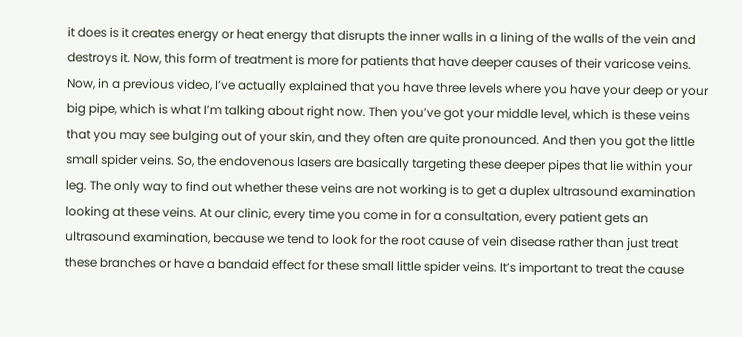it does is it creates energy or heat energy that disrupts the inner walls in a lining of the walls of the vein and destroys it. Now, this form of treatment is more for patients that have deeper causes of their varicose veins. Now, in a previous video, I’ve actually explained that you have three levels where you have your deep or your big pipe, which is what I’m talking about right now. Then you’ve got your middle level, which is these veins that you may see bulging out of your skin, and they often are quite pronounced. And then you got the little small spider veins. So, the endovenous lasers are basically targeting these deeper pipes that lie within your leg. The only way to find out whether these veins are not working is to get a duplex ultrasound examination looking at these veins. At our clinic, every time you come in for a consultation, every patient gets an ultrasound examination, because we tend to look for the root cause of vein disease rather than just treat these branches or have a bandaid effect for these small little spider veins. It’s important to treat the cause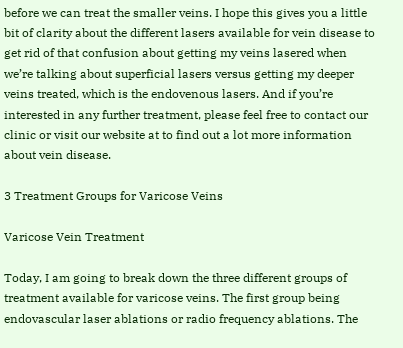before we can treat the smaller veins. I hope this gives you a little bit of clarity about the different lasers available for vein disease to get rid of that confusion about getting my veins lasered when we’re talking about superficial lasers versus getting my deeper veins treated, which is the endovenous lasers. And if you’re interested in any further treatment, please feel free to contact our clinic or visit our website at to find out a lot more information about vein disease.

3 Treatment Groups for Varicose Veins

Varicose Vein Treatment

Today, I am going to break down the three different groups of treatment available for varicose veins. The first group being endovascular laser ablations or radio frequency ablations. The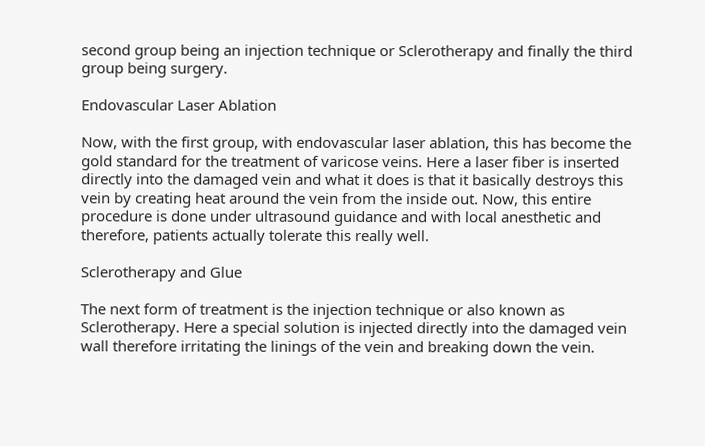second group being an injection technique or Sclerotherapy and finally the third group being surgery.

Endovascular Laser Ablation

Now, with the first group, with endovascular laser ablation, this has become the gold standard for the treatment of varicose veins. Here a laser fiber is inserted directly into the damaged vein and what it does is that it basically destroys this vein by creating heat around the vein from the inside out. Now, this entire procedure is done under ultrasound guidance and with local anesthetic and therefore, patients actually tolerate this really well.

Sclerotherapy and Glue

The next form of treatment is the injection technique or also known as Sclerotherapy. Here a special solution is injected directly into the damaged vein wall therefore irritating the linings of the vein and breaking down the vein.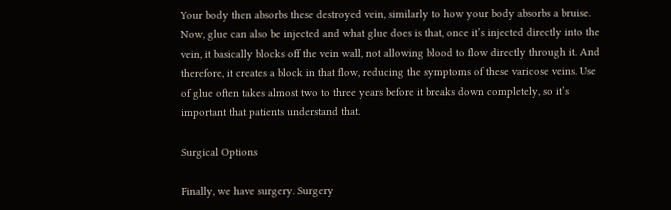Your body then absorbs these destroyed vein, similarly to how your body absorbs a bruise. Now, glue can also be injected and what glue does is that, once it’s injected directly into the vein, it basically blocks off the vein wall, not allowing blood to flow directly through it. And therefore, it creates a block in that flow, reducing the symptoms of these varicose veins. Use of glue often takes almost two to three years before it breaks down completely, so it’s important that patients understand that.

Surgical Options

Finally, we have surgery. Surgery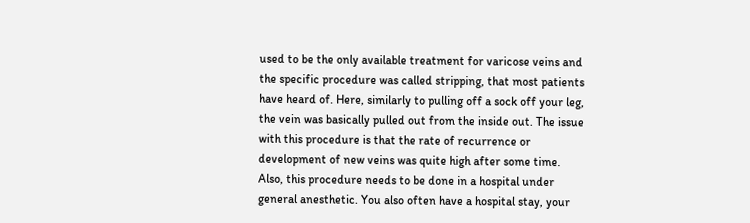used to be the only available treatment for varicose veins and the specific procedure was called stripping, that most patients have heard of. Here, similarly to pulling off a sock off your leg, the vein was basically pulled out from the inside out. The issue with this procedure is that the rate of recurrence or development of new veins was quite high after some time. Also, this procedure needs to be done in a hospital under general anesthetic. You also often have a hospital stay, your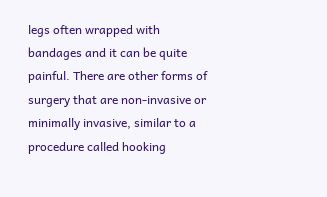legs often wrapped with bandages and it can be quite painful. There are other forms of surgery that are non-invasive or minimally invasive, similar to a procedure called hooking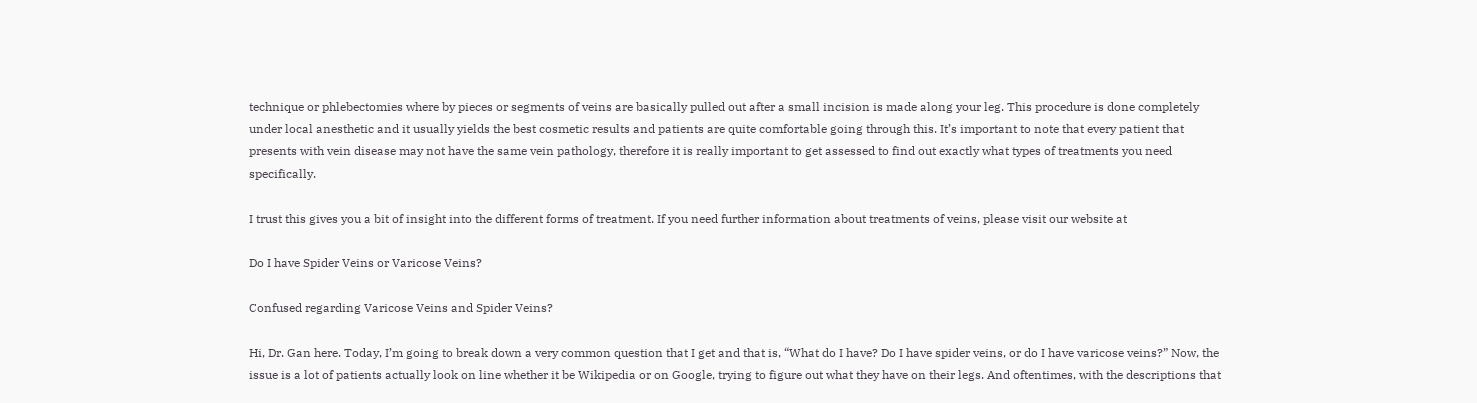technique or phlebectomies where by pieces or segments of veins are basically pulled out after a small incision is made along your leg. This procedure is done completely under local anesthetic and it usually yields the best cosmetic results and patients are quite comfortable going through this. It’s important to note that every patient that presents with vein disease may not have the same vein pathology, therefore it is really important to get assessed to find out exactly what types of treatments you need specifically.

I trust this gives you a bit of insight into the different forms of treatment. If you need further information about treatments of veins, please visit our website at

Do I have Spider Veins or Varicose Veins?

Confused regarding Varicose Veins and Spider Veins?

Hi, Dr. Gan here. Today, I’m going to break down a very common question that I get and that is, “What do I have? Do I have spider veins, or do I have varicose veins?” Now, the issue is a lot of patients actually look on line whether it be Wikipedia or on Google, trying to figure out what they have on their legs. And oftentimes, with the descriptions that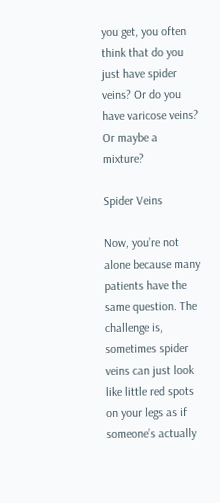you get, you often think that do you just have spider veins? Or do you have varicose veins? Or maybe a mixture?

Spider Veins

Now, you’re not alone because many patients have the same question. The challenge is, sometimes spider veins can just look like little red spots on your legs as if someone’s actually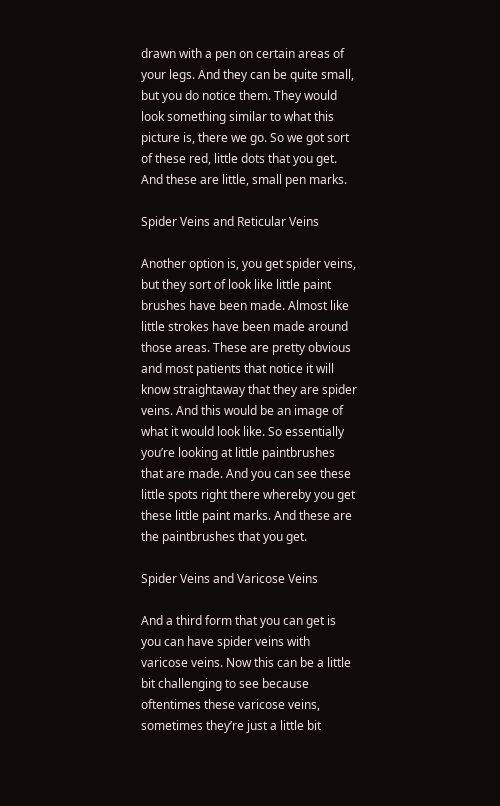drawn with a pen on certain areas of your legs. And they can be quite small, but you do notice them. They would look something similar to what this picture is, there we go. So we got sort of these red, little dots that you get. And these are little, small pen marks.

Spider Veins and Reticular Veins

Another option is, you get spider veins, but they sort of look like little paint brushes have been made. Almost like little strokes have been made around those areas. These are pretty obvious and most patients that notice it will know straightaway that they are spider veins. And this would be an image of what it would look like. So essentially you’re looking at little paintbrushes that are made. And you can see these little spots right there whereby you get these little paint marks. And these are the paintbrushes that you get.

Spider Veins and Varicose Veins

And a third form that you can get is you can have spider veins with varicose veins. Now this can be a little bit challenging to see because oftentimes these varicose veins, sometimes they’re just a little bit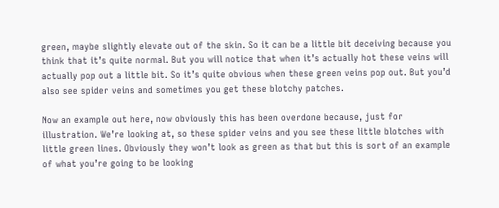green, maybe slightly elevate out of the skin. So it can be a little bit deceiving because you think that it’s quite normal. But you will notice that when it’s actually hot these veins will actually pop out a little bit. So it’s quite obvious when these green veins pop out. But you’d also see spider veins and sometimes you get these blotchy patches.

Now an example out here, now obviously this has been overdone because, just for illustration. We’re looking at, so these spider veins and you see these little blotches with little green lines. Obviously they won’t look as green as that but this is sort of an example of what you’re going to be looking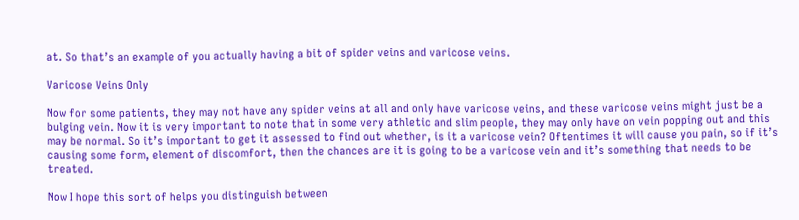at. So that’s an example of you actually having a bit of spider veins and varicose veins.

Varicose Veins Only

Now for some patients, they may not have any spider veins at all and only have varicose veins, and these varicose veins might just be a bulging vein. Now it is very important to note that in some very athletic and slim people, they may only have on vein popping out and this may be normal. So it’s important to get it assessed to find out whether, is it a varicose vein? Oftentimes it will cause you pain, so if it’s causing some form, element of discomfort, then the chances are it is going to be a varicose vein and it’s something that needs to be treated.

Now I hope this sort of helps you distinguish between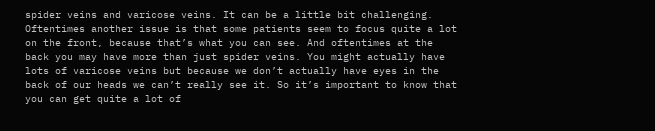spider veins and varicose veins. It can be a little bit challenging. Oftentimes another issue is that some patients seem to focus quite a lot on the front, because that’s what you can see. And oftentimes at the back you may have more than just spider veins. You might actually have lots of varicose veins but because we don’t actually have eyes in the back of our heads we can’t really see it. So it’s important to know that you can get quite a lot of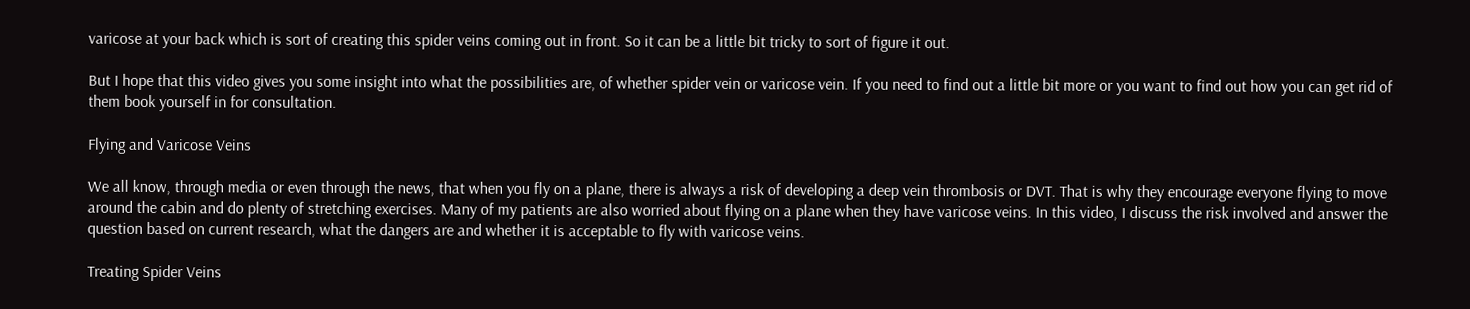varicose at your back which is sort of creating this spider veins coming out in front. So it can be a little bit tricky to sort of figure it out.

But I hope that this video gives you some insight into what the possibilities are, of whether spider vein or varicose vein. If you need to find out a little bit more or you want to find out how you can get rid of them book yourself in for consultation.

Flying and Varicose Veins

We all know, through media or even through the news, that when you fly on a plane, there is always a risk of developing a deep vein thrombosis or DVT. That is why they encourage everyone flying to move around the cabin and do plenty of stretching exercises. Many of my patients are also worried about flying on a plane when they have varicose veins. In this video, I discuss the risk involved and answer the question based on current research, what the dangers are and whether it is acceptable to fly with varicose veins.

Treating Spider Veins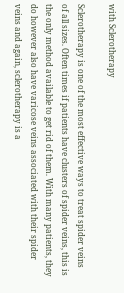with Sclerotherapy

Sclerotherapy is one of the most effective ways to treat spider veins of all sizes. Often times if patients have clusters of spider veins, this is the only method available to get rid of them. With many patients, they do however also have varicose veins associated with their spider veins and again, sclerotherapy is a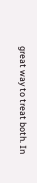great way to treat both. In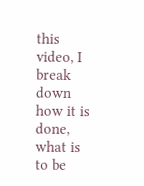this video, I break down how it is done, what is to be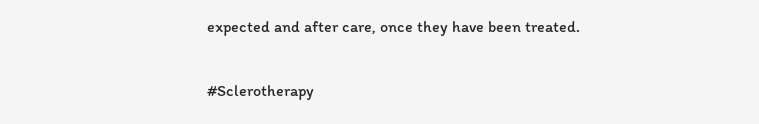expected and after care, once they have been treated.

#Sclerotherapy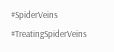#SpiderVeins #TreatingSpiderVeins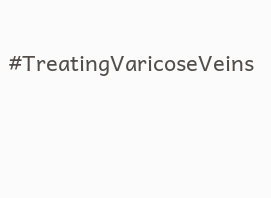#TreatingVaricoseVeins